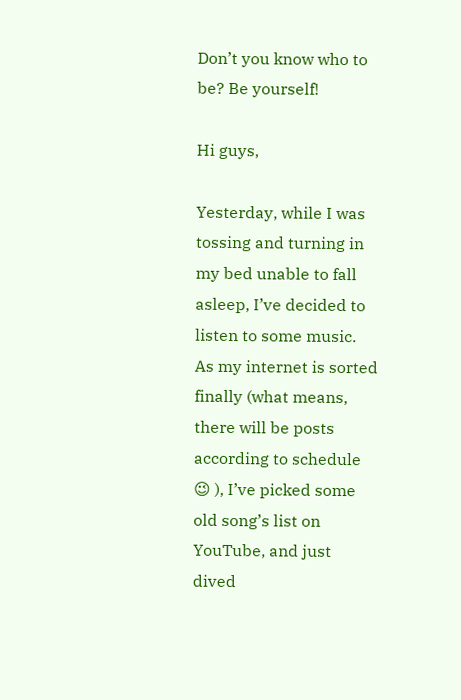Don’t you know who to be? Be yourself!

Hi guys,

Yesterday, while I was tossing and turning in my bed unable to fall asleep, I’ve decided to listen to some music. As my internet is sorted finally (what means, there will be posts according to schedule 😉 ), I’ve picked some old song’s list on YouTube, and just dived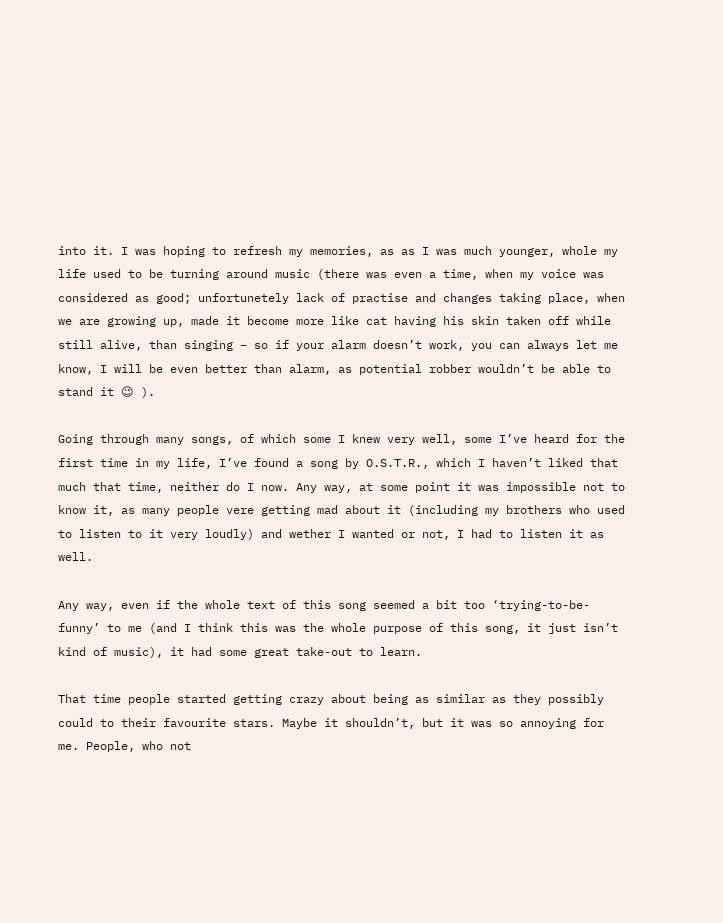into it. I was hoping to refresh my memories, as as I was much younger, whole my life used to be turning around music (there was even a time, when my voice was considered as good; unfortunetely lack of practise and changes taking place, when we are growing up, made it become more like cat having his skin taken off while still alive, than singing – so if your alarm doesn’t work, you can always let me know, I will be even better than alarm, as potential robber wouldn’t be able to stand it 😉 ).

Going through many songs, of which some I knew very well, some I’ve heard for the first time in my life, I’ve found a song by O.S.T.R., which I haven’t liked that much that time, neither do I now. Any way, at some point it was impossible not to know it, as many people vere getting mad about it (including my brothers who used to listen to it very loudly) and wether I wanted or not, I had to listen it as well.

Any way, even if the whole text of this song seemed a bit too ‘trying-to-be-funny’ to me (and I think this was the whole purpose of this song, it just isn’t kind of music), it had some great take-out to learn.

That time people started getting crazy about being as similar as they possibly could to their favourite stars. Maybe it shouldn’t, but it was so annoying for me. People, who not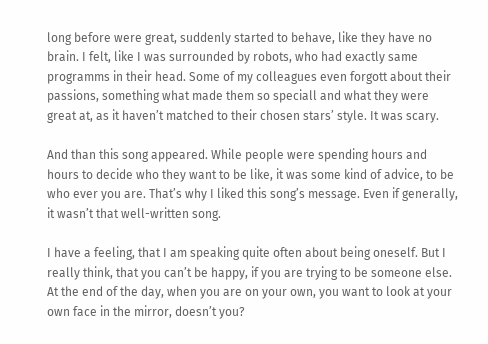long before were great, suddenly started to behave, like they have no brain. I felt, like I was surrounded by robots, who had exactly same programms in their head. Some of my colleagues even forgott about their passions, something what made them so speciall and what they were great at, as it haven’t matched to their chosen stars’ style. It was scary.

And than this song appeared. While people were spending hours and hours to decide who they want to be like, it was some kind of advice, to be who ever you are. That’s why I liked this song’s message. Even if generally, it wasn’t that well-written song.

I have a feeling, that I am speaking quite often about being oneself. But I really think, that you can’t be happy, if you are trying to be someone else. At the end of the day, when you are on your own, you want to look at your own face in the mirror, doesn’t you?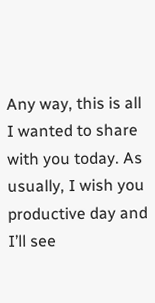Any way, this is all I wanted to share with you today. As usually, I wish you productive day and I’ll see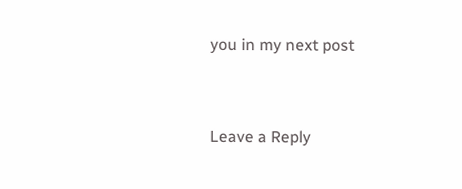you in my next post


Leave a Reply